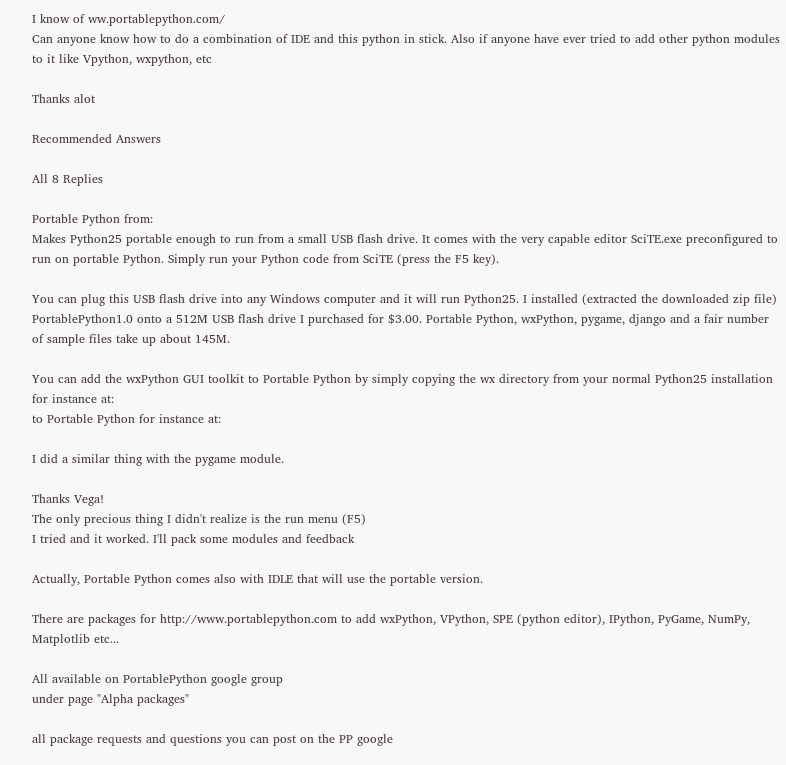I know of ww.portablepython.com/
Can anyone know how to do a combination of IDE and this python in stick. Also if anyone have ever tried to add other python modules to it like Vpython, wxpython, etc

Thanks alot

Recommended Answers

All 8 Replies

Portable Python from:
Makes Python25 portable enough to run from a small USB flash drive. It comes with the very capable editor SciTE.exe preconfigured to run on portable Python. Simply run your Python code from SciTE (press the F5 key).

You can plug this USB flash drive into any Windows computer and it will run Python25. I installed (extracted the downloaded zip file) PortablePython1.0 onto a 512M USB flash drive I purchased for $3.00. Portable Python, wxPython, pygame, django and a fair number of sample files take up about 145M.

You can add the wxPython GUI toolkit to Portable Python by simply copying the wx directory from your normal Python25 installation for instance at:
to Portable Python for instance at:

I did a similar thing with the pygame module.

Thanks Vega!
The only precious thing I didn't realize is the run menu (F5)
I tried and it worked. I'll pack some modules and feedback

Actually, Portable Python comes also with IDLE that will use the portable version.

There are packages for http://www.portablepython.com to add wxPython, VPython, SPE (python editor), IPython, PyGame, NumPy, Matplotlib etc...

All available on PortablePython google group
under page "Alpha packages"

all package requests and questions you can post on the PP google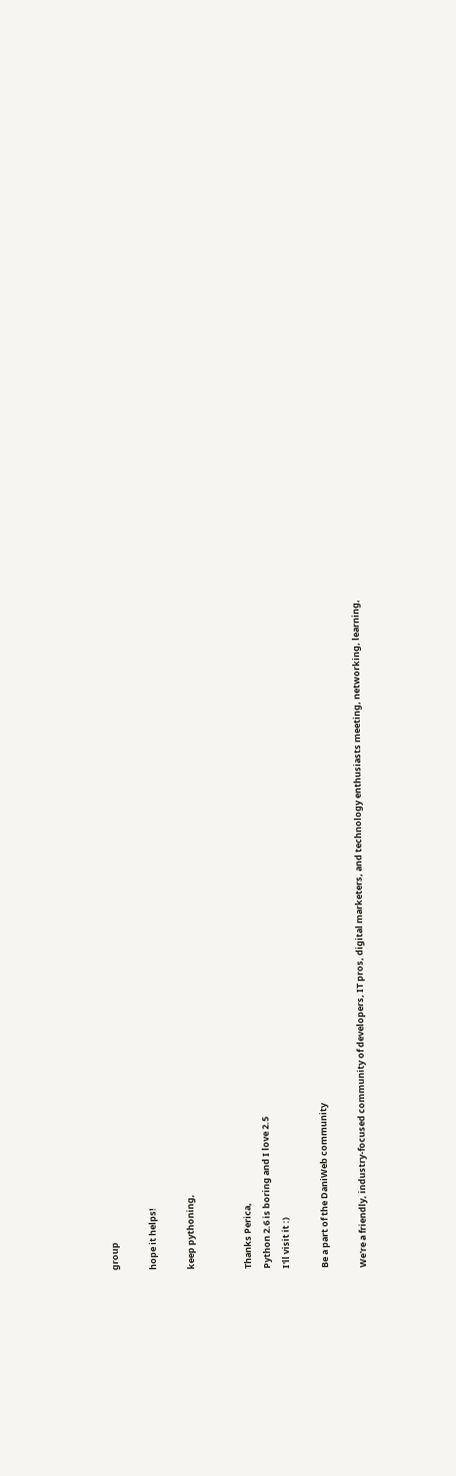group

hope it helps!

keep pythoning,


Thanks Perica,
Python 2.6 is boring and I love 2.5
I'll visit it :)

Be a part of the DaniWeb community

We're a friendly, industry-focused community of developers, IT pros, digital marketers, and technology enthusiasts meeting, networking, learning,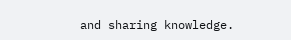and sharing knowledge.